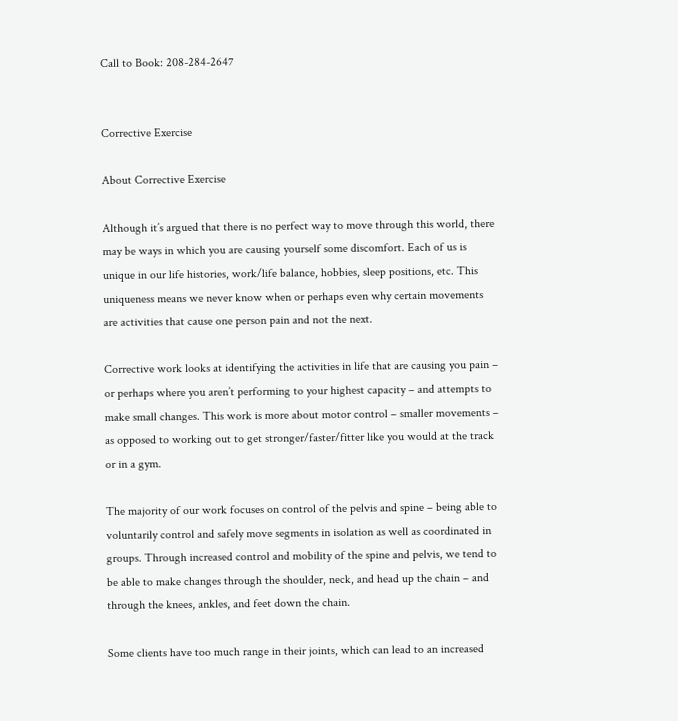Call to Book: 208-284-2647


Corrective Exercise

About Corrective Exercise

Although it’s argued that there is no perfect way to move through this world, there may be ways in which you are causing yourself some discomfort. Each of us is unique in our life histories, work/life balance, hobbies, sleep positions, etc. This uniqueness means we never know when or perhaps even why certain movements are activities that cause one person pain and not the next.

Corrective work looks at identifying the activities in life that are causing you pain – or perhaps where you aren’t performing to your highest capacity – and attempts to make small changes. This work is more about motor control – smaller movements – as opposed to working out to get stronger/faster/fitter like you would at the track or in a gym.

The majority of our work focuses on control of the pelvis and spine – being able to voluntarily control and safely move segments in isolation as well as coordinated in groups. Through increased control and mobility of the spine and pelvis, we tend to be able to make changes through the shoulder, neck, and head up the chain – and through the knees, ankles, and feet down the chain.

Some clients have too much range in their joints, which can lead to an increased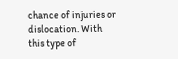chance of injuries or dislocation. With this type of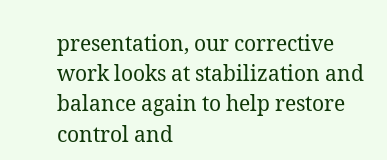presentation, our corrective work looks at stabilization and balance again to help restore control and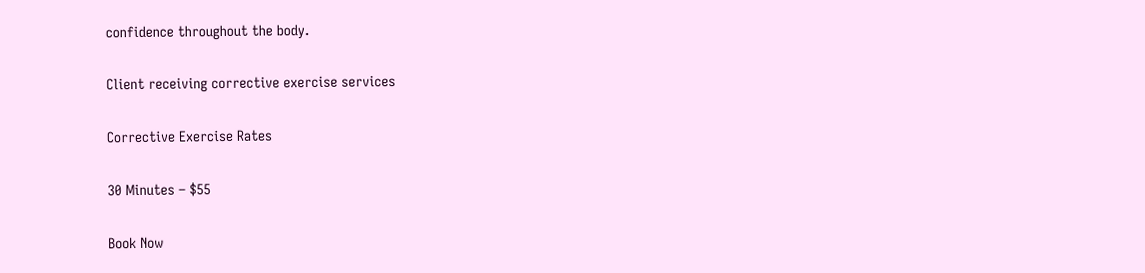confidence throughout the body.

Client receiving corrective exercise services

Corrective Exercise Rates

30 Minutes – $55

Book Now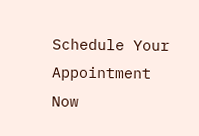Schedule Your Appointment Now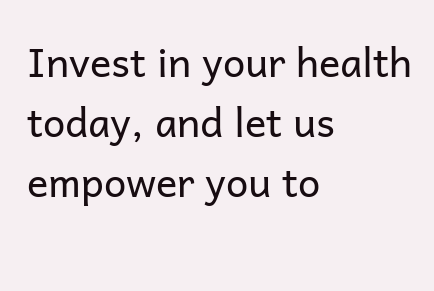Invest in your health today, and let us empower you to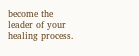become the leader of your healing process.